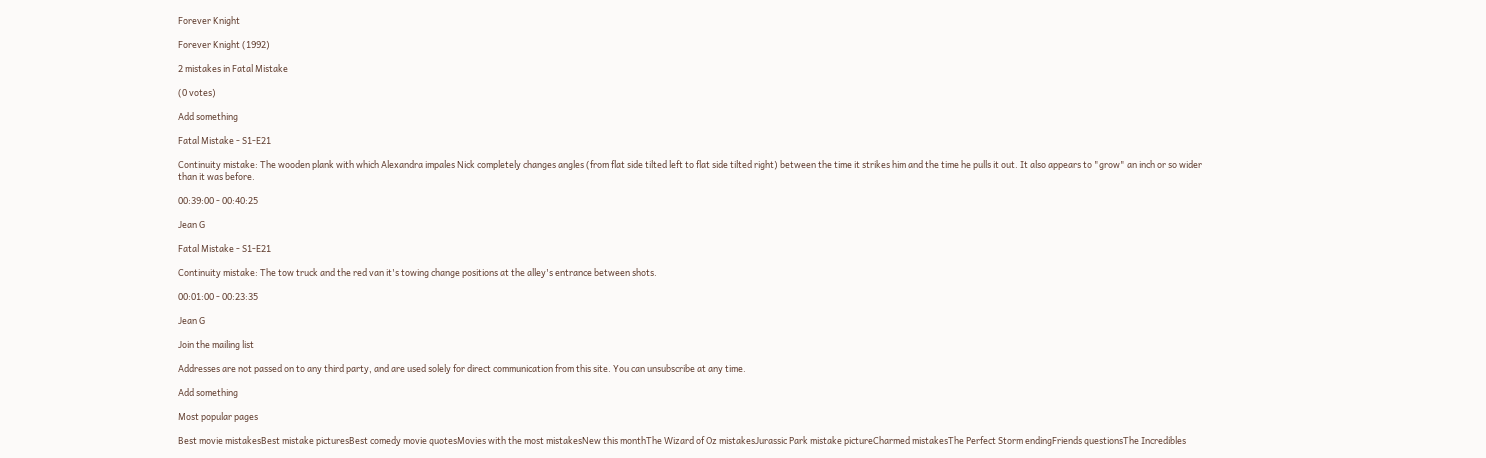Forever Knight

Forever Knight (1992)

2 mistakes in Fatal Mistake

(0 votes)

Add something

Fatal Mistake - S1-E21

Continuity mistake: The wooden plank with which Alexandra impales Nick completely changes angles (from flat side tilted left to flat side tilted right) between the time it strikes him and the time he pulls it out. It also appears to "grow" an inch or so wider than it was before.

00:39:00 - 00:40:25

Jean G

Fatal Mistake - S1-E21

Continuity mistake: The tow truck and the red van it's towing change positions at the alley's entrance between shots.

00:01:00 - 00:23:35

Jean G

Join the mailing list

Addresses are not passed on to any third party, and are used solely for direct communication from this site. You can unsubscribe at any time.

Add something

Most popular pages

Best movie mistakesBest mistake picturesBest comedy movie quotesMovies with the most mistakesNew this monthThe Wizard of Oz mistakesJurassic Park mistake pictureCharmed mistakesThe Perfect Storm endingFriends questionsThe Incredibles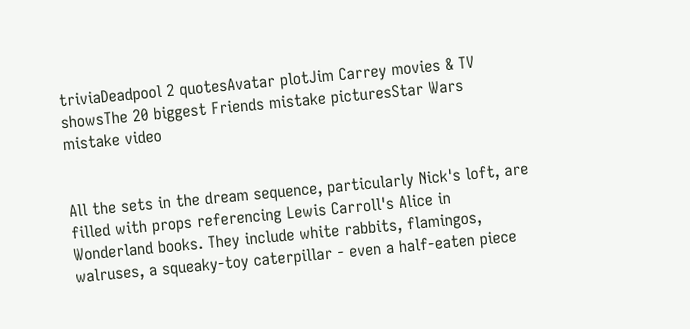triviaDeadpool 2 quotesAvatar plotJim Carrey movies & TV showsThe 20 biggest Friends mistake picturesStar Wars mistake video


All the sets in the dream sequence, particularly Nick's loft, are filled with props referencing Lewis Carroll's Alice in Wonderland books. They include white rabbits, flamingos, walruses, a squeaky-toy caterpillar - even a half-eaten piece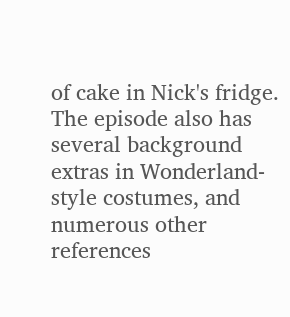of cake in Nick's fridge. The episode also has several background extras in Wonderland-style costumes, and numerous other references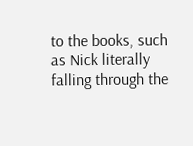to the books, such as Nick literally falling through the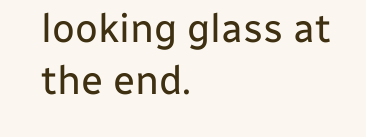looking glass at the end.